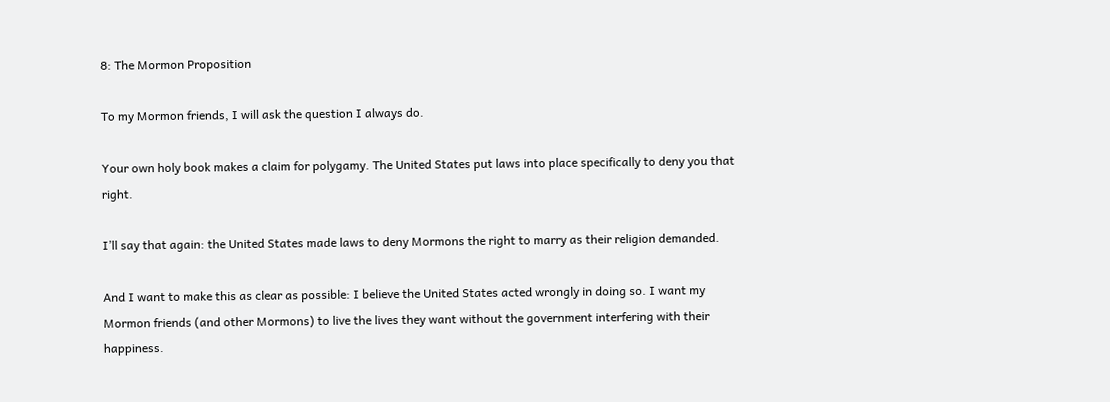8: The Mormon Proposition

To my Mormon friends, I will ask the question I always do.

Your own holy book makes a claim for polygamy. The United States put laws into place specifically to deny you that right.

I’ll say that again: the United States made laws to deny Mormons the right to marry as their religion demanded.

And I want to make this as clear as possible: I believe the United States acted wrongly in doing so. I want my Mormon friends (and other Mormons) to live the lives they want without the government interfering with their happiness.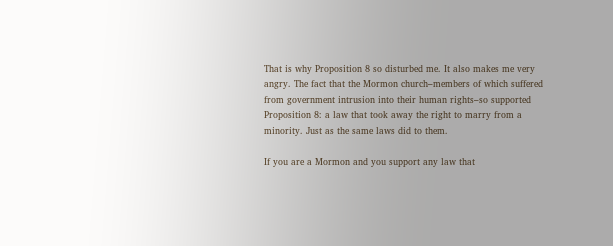That is why Proposition 8 so disturbed me. It also makes me very angry. The fact that the Mormon church–members of which suffered from government intrusion into their human rights–so supported Proposition 8: a law that took away the right to marry from a minority. Just as the same laws did to them.

If you are a Mormon and you support any law that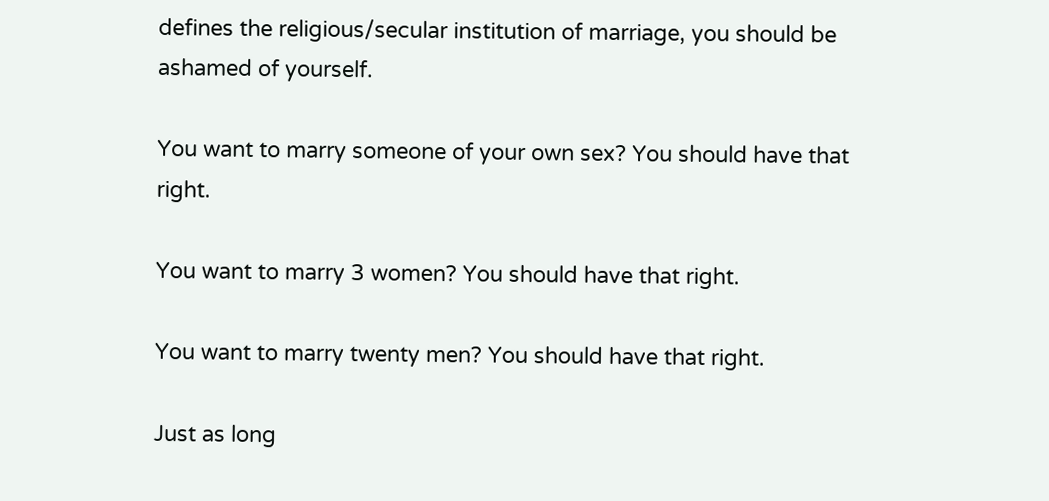defines the religious/secular institution of marriage, you should be ashamed of yourself.

You want to marry someone of your own sex? You should have that right.

You want to marry 3 women? You should have that right.

You want to marry twenty men? You should have that right.

Just as long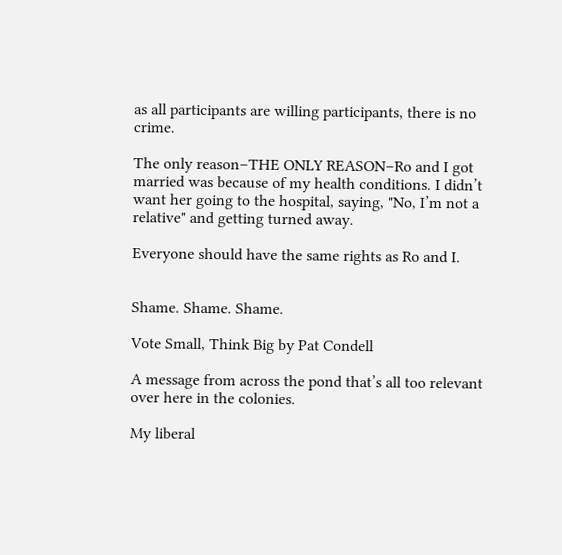as all participants are willing participants, there is no crime.

The only reason–THE ONLY REASON–Ro and I got married was because of my health conditions. I didn’t want her going to the hospital, saying, "No, I’m not a relative" and getting turned away.

Everyone should have the same rights as Ro and I.


Shame. Shame. Shame.

Vote Small, Think Big by Pat Condell

A message from across the pond that’s all too relevant over here in the colonies.

My liberal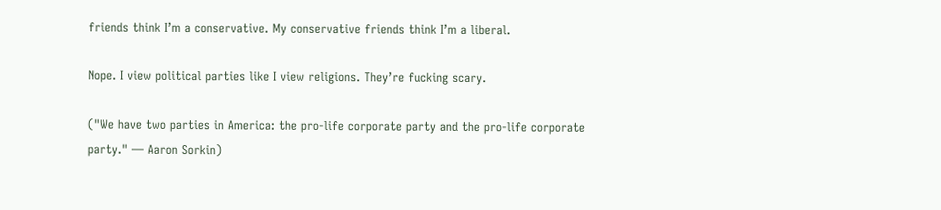friends think I’m a conservative. My conservative friends think I’m a liberal.

Nope. I view political parties like I view religions. They’re fucking scary.

("We have two parties in America: the pro-life corporate party and the pro-life corporate party." — Aaron Sorkin)